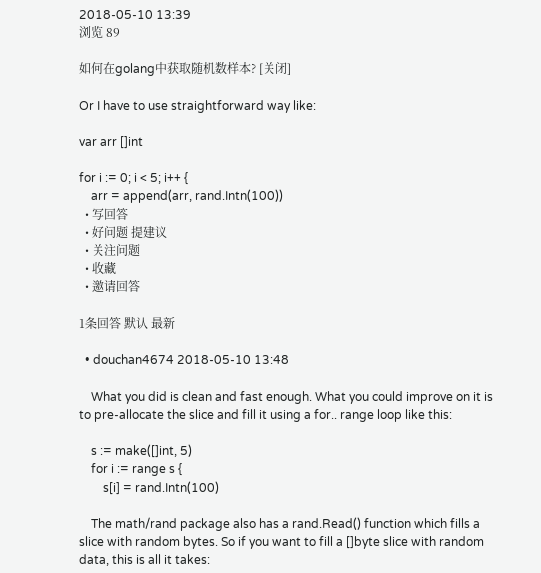2018-05-10 13:39
浏览 89

如何在golang中获取随机数样本? [关闭]

Or I have to use straightforward way like:

var arr []int

for i := 0; i < 5; i++ {
    arr = append(arr, rand.Intn(100))
  • 写回答
  • 好问题 提建议
  • 关注问题
  • 收藏
  • 邀请回答

1条回答 默认 最新

  • douchan4674 2018-05-10 13:48

    What you did is clean and fast enough. What you could improve on it is to pre-allocate the slice and fill it using a for.. range loop like this:

    s := make([]int, 5)
    for i := range s {
        s[i] = rand.Intn(100)

    The math/rand package also has a rand.Read() function which fills a slice with random bytes. So if you want to fill a []byte slice with random data, this is all it takes: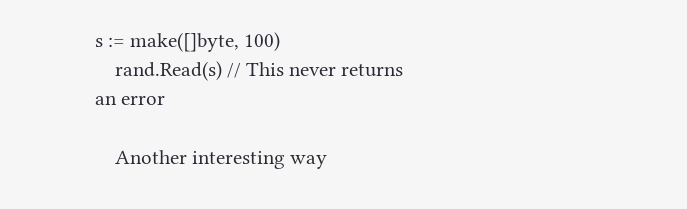s := make([]byte, 100)
    rand.Read(s) // This never returns an error

    Another interesting way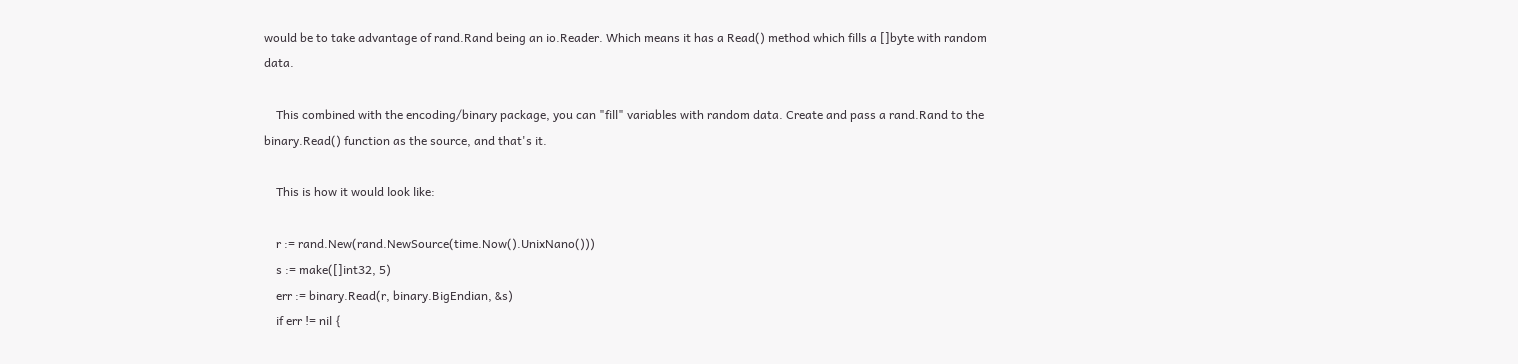would be to take advantage of rand.Rand being an io.Reader. Which means it has a Read() method which fills a []byte with random data.

    This combined with the encoding/binary package, you can "fill" variables with random data. Create and pass a rand.Rand to the binary.Read() function as the source, and that's it.

    This is how it would look like:

    r := rand.New(rand.NewSource(time.Now().UnixNano()))
    s := make([]int32, 5)
    err := binary.Read(r, binary.BigEndian, &s)
    if err != nil {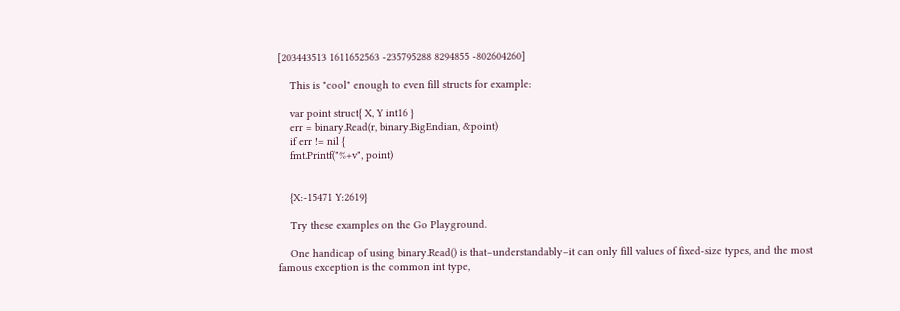[203443513 1611652563 -235795288 8294855 -802604260]

    This is "cool" enough to even fill structs for example:

    var point struct{ X, Y int16 }
    err = binary.Read(r, binary.BigEndian, &point)
    if err != nil {
    fmt.Printf("%+v", point)


    {X:-15471 Y:2619}

    Try these examples on the Go Playground.

    One handicap of using binary.Read() is that–understandably–it can only fill values of fixed-size types, and the most famous exception is the common int type,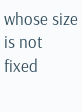whose size is not fixed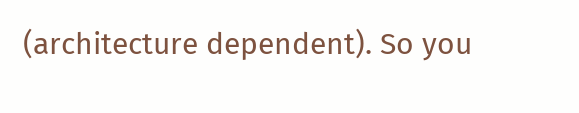(architecture dependent). So you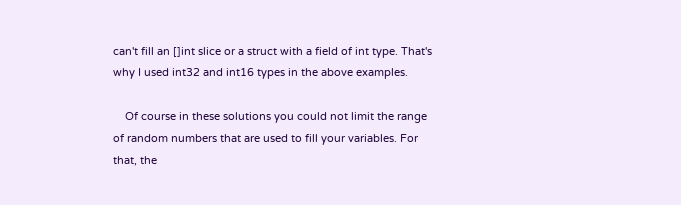can't fill an []int slice or a struct with a field of int type. That's why I used int32 and int16 types in the above examples.

    Of course in these solutions you could not limit the range of random numbers that are used to fill your variables. For that, the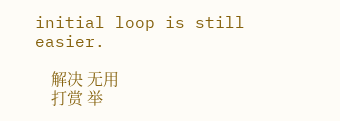initial loop is still easier.

    解决 无用
    打赏 举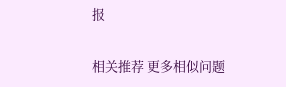报

相关推荐 更多相似问题